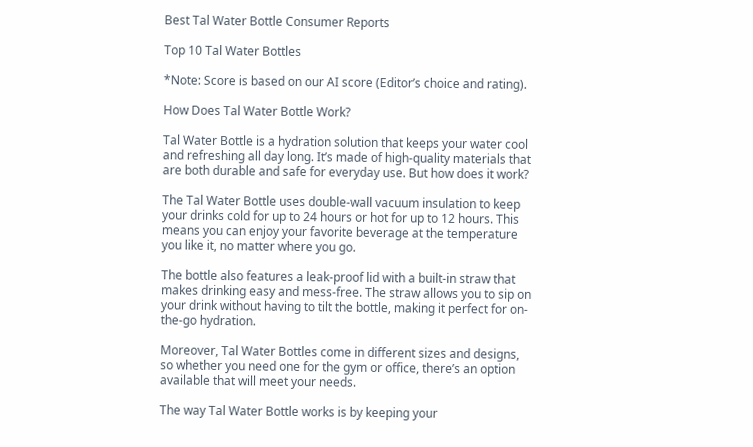Best Tal Water Bottle Consumer Reports

Top 10 Tal Water Bottles

*Note: Score is based on our AI score (Editor’s choice and rating).

How Does Tal Water Bottle Work?

Tal Water Bottle is a hydration solution that keeps your water cool and refreshing all day long. It’s made of high-quality materials that are both durable and safe for everyday use. But how does it work?

The Tal Water Bottle uses double-wall vacuum insulation to keep your drinks cold for up to 24 hours or hot for up to 12 hours. This means you can enjoy your favorite beverage at the temperature you like it, no matter where you go.

The bottle also features a leak-proof lid with a built-in straw that makes drinking easy and mess-free. The straw allows you to sip on your drink without having to tilt the bottle, making it perfect for on-the-go hydration.

Moreover, Tal Water Bottles come in different sizes and designs, so whether you need one for the gym or office, there’s an option available that will meet your needs.

The way Tal Water Bottle works is by keeping your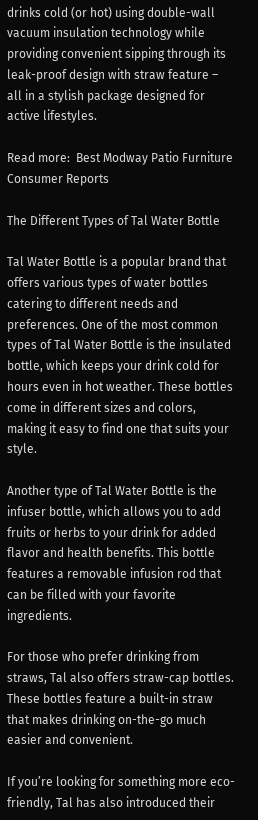drinks cold (or hot) using double-wall vacuum insulation technology while providing convenient sipping through its leak-proof design with straw feature – all in a stylish package designed for active lifestyles.

Read more:  Best Modway Patio Furniture Consumer Reports

The Different Types of Tal Water Bottle

Tal Water Bottle is a popular brand that offers various types of water bottles catering to different needs and preferences. One of the most common types of Tal Water Bottle is the insulated bottle, which keeps your drink cold for hours even in hot weather. These bottles come in different sizes and colors, making it easy to find one that suits your style.

Another type of Tal Water Bottle is the infuser bottle, which allows you to add fruits or herbs to your drink for added flavor and health benefits. This bottle features a removable infusion rod that can be filled with your favorite ingredients.

For those who prefer drinking from straws, Tal also offers straw-cap bottles. These bottles feature a built-in straw that makes drinking on-the-go much easier and convenient.

If you’re looking for something more eco-friendly, Tal has also introduced their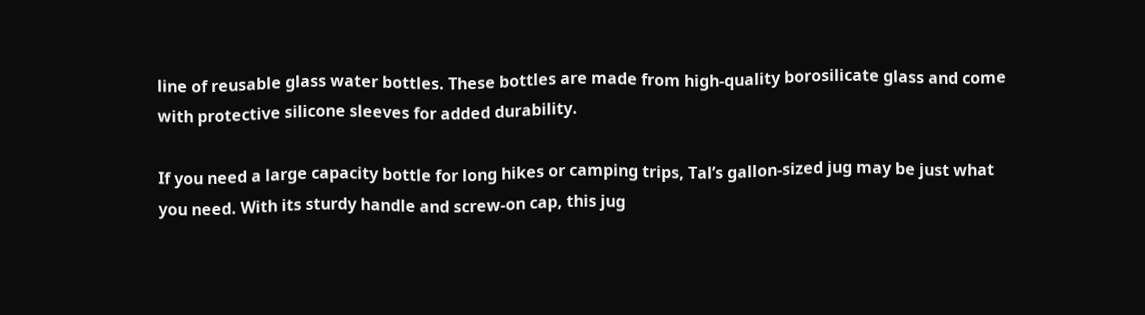line of reusable glass water bottles. These bottles are made from high-quality borosilicate glass and come with protective silicone sleeves for added durability.

If you need a large capacity bottle for long hikes or camping trips, Tal’s gallon-sized jug may be just what you need. With its sturdy handle and screw-on cap, this jug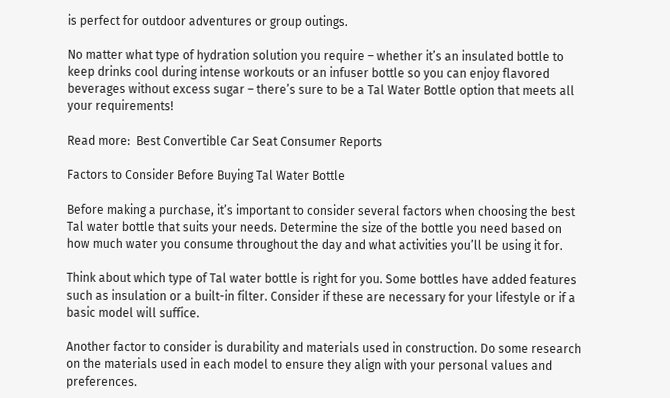is perfect for outdoor adventures or group outings.

No matter what type of hydration solution you require – whether it’s an insulated bottle to keep drinks cool during intense workouts or an infuser bottle so you can enjoy flavored beverages without excess sugar – there’s sure to be a Tal Water Bottle option that meets all your requirements!

Read more:  Best Convertible Car Seat Consumer Reports

Factors to Consider Before Buying Tal Water Bottle

Before making a purchase, it’s important to consider several factors when choosing the best Tal water bottle that suits your needs. Determine the size of the bottle you need based on how much water you consume throughout the day and what activities you’ll be using it for.

Think about which type of Tal water bottle is right for you. Some bottles have added features such as insulation or a built-in filter. Consider if these are necessary for your lifestyle or if a basic model will suffice.

Another factor to consider is durability and materials used in construction. Do some research on the materials used in each model to ensure they align with your personal values and preferences.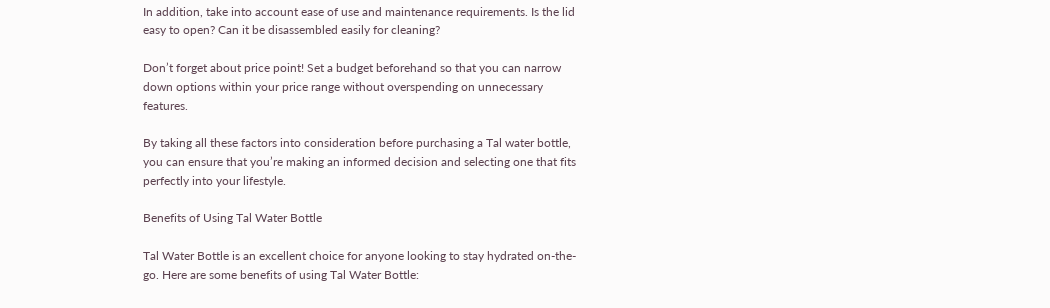In addition, take into account ease of use and maintenance requirements. Is the lid easy to open? Can it be disassembled easily for cleaning?

Don’t forget about price point! Set a budget beforehand so that you can narrow down options within your price range without overspending on unnecessary features.

By taking all these factors into consideration before purchasing a Tal water bottle, you can ensure that you’re making an informed decision and selecting one that fits perfectly into your lifestyle.

Benefits of Using Tal Water Bottle

Tal Water Bottle is an excellent choice for anyone looking to stay hydrated on-the-go. Here are some benefits of using Tal Water Bottle: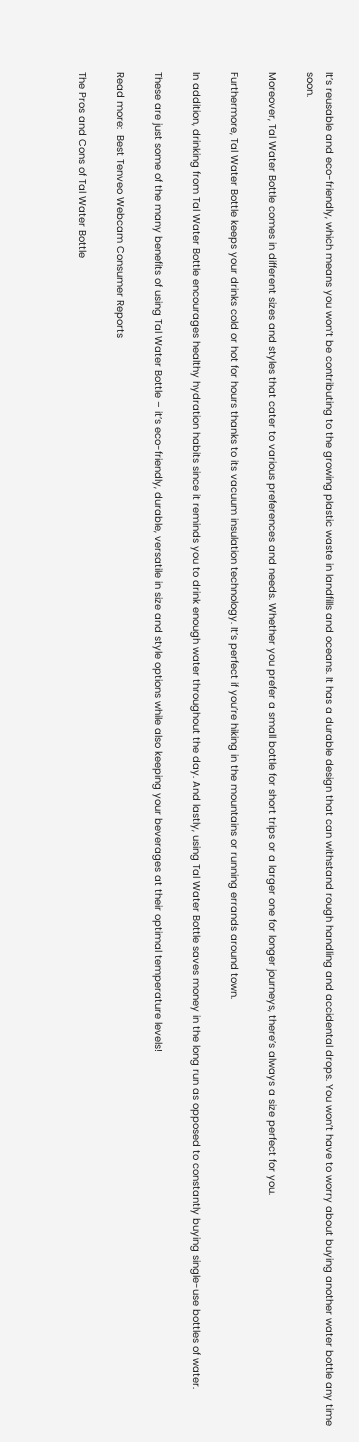It’s reusable and eco-friendly, which means you won’t be contributing to the growing plastic waste in landfills and oceans. It has a durable design that can withstand rough handling and accidental drops. You won’t have to worry about buying another water bottle any time soon.

Moreover, Tal Water Bottle comes in different sizes and styles that cater to various preferences and needs. Whether you prefer a small bottle for short trips or a larger one for longer journeys, there’s always a size perfect for you.

Furthermore, Tal Water Bottle keeps your drinks cold or hot for hours thanks to its vacuum insulation technology. It’s perfect if you’re hiking in the mountains or running errands around town.

In addition, drinking from Tal Water Bottle encourages healthy hydration habits since it reminds you to drink enough water throughout the day. And lastly, using Tal Water Bottle saves money in the long run as opposed to constantly buying single-use bottles of water.

These are just some of the many benefits of using Tal Water Bottle – it’s eco-friendly, durable, versatile in size and style options while also keeping your beverages at their optimal temperature levels!

Read more:  Best Tenveo Webcam Consumer Reports

The Pros and Cons of Tal Water Bottle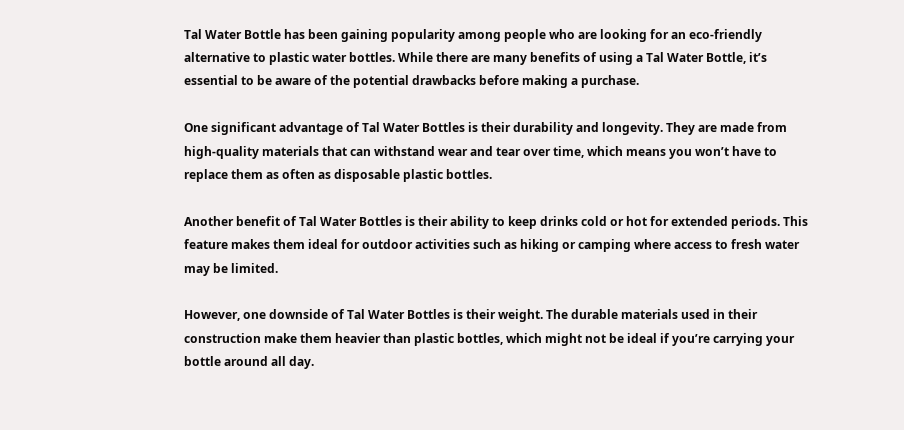Tal Water Bottle has been gaining popularity among people who are looking for an eco-friendly alternative to plastic water bottles. While there are many benefits of using a Tal Water Bottle, it’s essential to be aware of the potential drawbacks before making a purchase.

One significant advantage of Tal Water Bottles is their durability and longevity. They are made from high-quality materials that can withstand wear and tear over time, which means you won’t have to replace them as often as disposable plastic bottles.

Another benefit of Tal Water Bottles is their ability to keep drinks cold or hot for extended periods. This feature makes them ideal for outdoor activities such as hiking or camping where access to fresh water may be limited.

However, one downside of Tal Water Bottles is their weight. The durable materials used in their construction make them heavier than plastic bottles, which might not be ideal if you’re carrying your bottle around all day.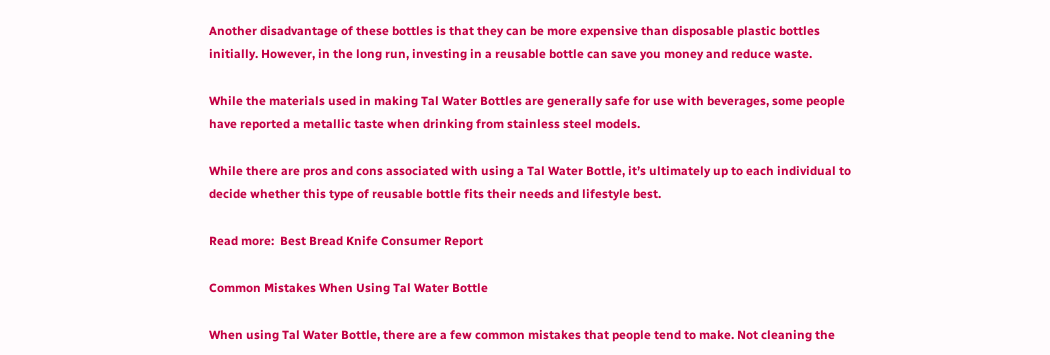Another disadvantage of these bottles is that they can be more expensive than disposable plastic bottles initially. However, in the long run, investing in a reusable bottle can save you money and reduce waste.

While the materials used in making Tal Water Bottles are generally safe for use with beverages, some people have reported a metallic taste when drinking from stainless steel models.

While there are pros and cons associated with using a Tal Water Bottle, it’s ultimately up to each individual to decide whether this type of reusable bottle fits their needs and lifestyle best.

Read more:  Best Bread Knife Consumer Report

Common Mistakes When Using Tal Water Bottle

When using Tal Water Bottle, there are a few common mistakes that people tend to make. Not cleaning the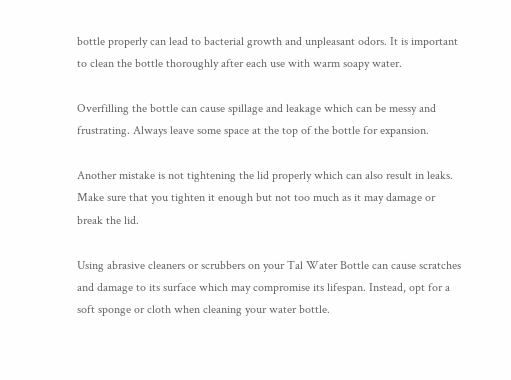bottle properly can lead to bacterial growth and unpleasant odors. It is important to clean the bottle thoroughly after each use with warm soapy water.

Overfilling the bottle can cause spillage and leakage which can be messy and frustrating. Always leave some space at the top of the bottle for expansion.

Another mistake is not tightening the lid properly which can also result in leaks. Make sure that you tighten it enough but not too much as it may damage or break the lid.

Using abrasive cleaners or scrubbers on your Tal Water Bottle can cause scratches and damage to its surface which may compromise its lifespan. Instead, opt for a soft sponge or cloth when cleaning your water bottle.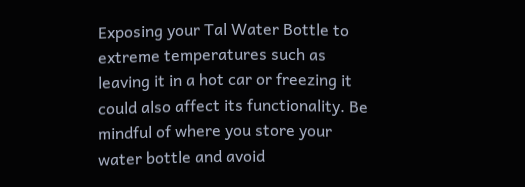Exposing your Tal Water Bottle to extreme temperatures such as leaving it in a hot car or freezing it could also affect its functionality. Be mindful of where you store your water bottle and avoid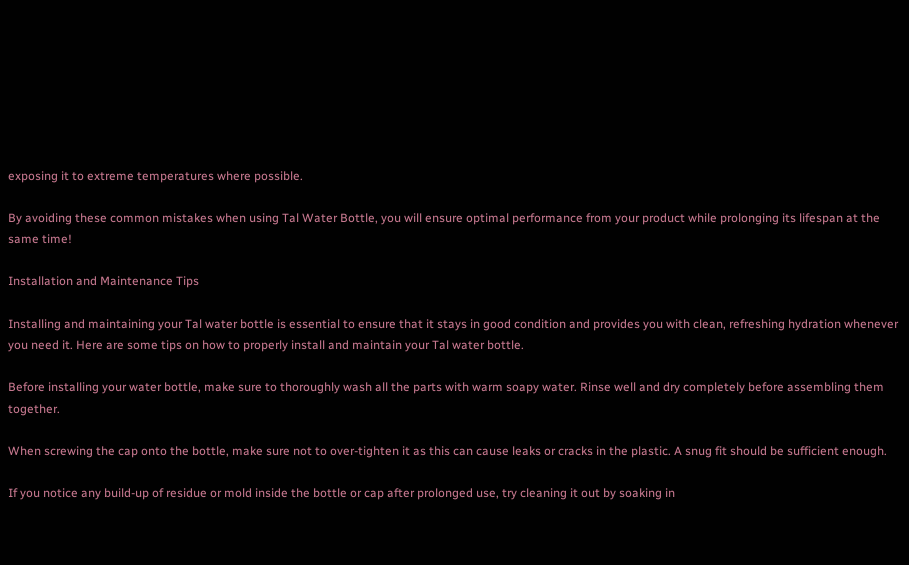exposing it to extreme temperatures where possible.

By avoiding these common mistakes when using Tal Water Bottle, you will ensure optimal performance from your product while prolonging its lifespan at the same time!

Installation and Maintenance Tips

Installing and maintaining your Tal water bottle is essential to ensure that it stays in good condition and provides you with clean, refreshing hydration whenever you need it. Here are some tips on how to properly install and maintain your Tal water bottle.

Before installing your water bottle, make sure to thoroughly wash all the parts with warm soapy water. Rinse well and dry completely before assembling them together.

When screwing the cap onto the bottle, make sure not to over-tighten it as this can cause leaks or cracks in the plastic. A snug fit should be sufficient enough.

If you notice any build-up of residue or mold inside the bottle or cap after prolonged use, try cleaning it out by soaking in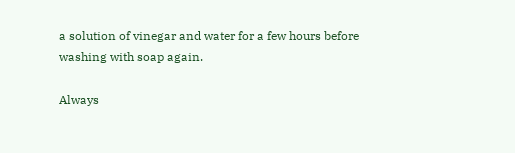a solution of vinegar and water for a few hours before washing with soap again.

Always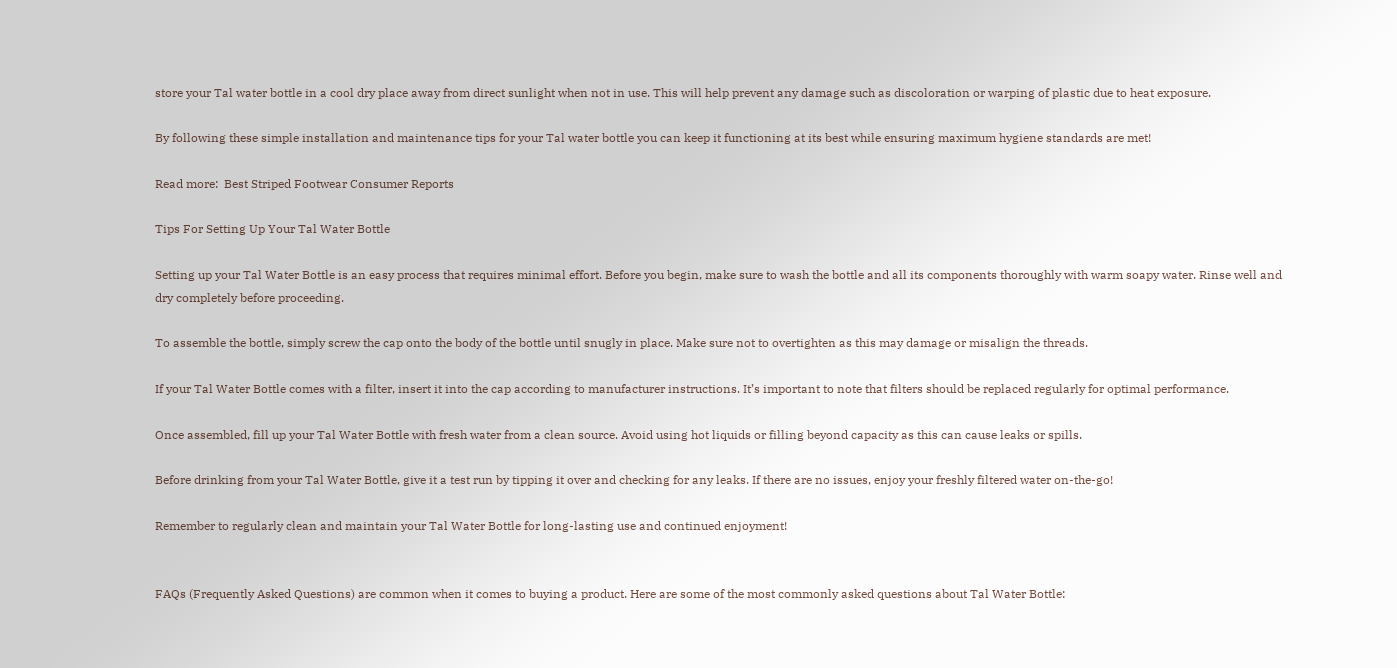store your Tal water bottle in a cool dry place away from direct sunlight when not in use. This will help prevent any damage such as discoloration or warping of plastic due to heat exposure.

By following these simple installation and maintenance tips for your Tal water bottle you can keep it functioning at its best while ensuring maximum hygiene standards are met!

Read more:  Best Striped Footwear Consumer Reports

Tips For Setting Up Your Tal Water Bottle

Setting up your Tal Water Bottle is an easy process that requires minimal effort. Before you begin, make sure to wash the bottle and all its components thoroughly with warm soapy water. Rinse well and dry completely before proceeding.

To assemble the bottle, simply screw the cap onto the body of the bottle until snugly in place. Make sure not to overtighten as this may damage or misalign the threads.

If your Tal Water Bottle comes with a filter, insert it into the cap according to manufacturer instructions. It’s important to note that filters should be replaced regularly for optimal performance.

Once assembled, fill up your Tal Water Bottle with fresh water from a clean source. Avoid using hot liquids or filling beyond capacity as this can cause leaks or spills.

Before drinking from your Tal Water Bottle, give it a test run by tipping it over and checking for any leaks. If there are no issues, enjoy your freshly filtered water on-the-go!

Remember to regularly clean and maintain your Tal Water Bottle for long-lasting use and continued enjoyment!


FAQs (Frequently Asked Questions) are common when it comes to buying a product. Here are some of the most commonly asked questions about Tal Water Bottle: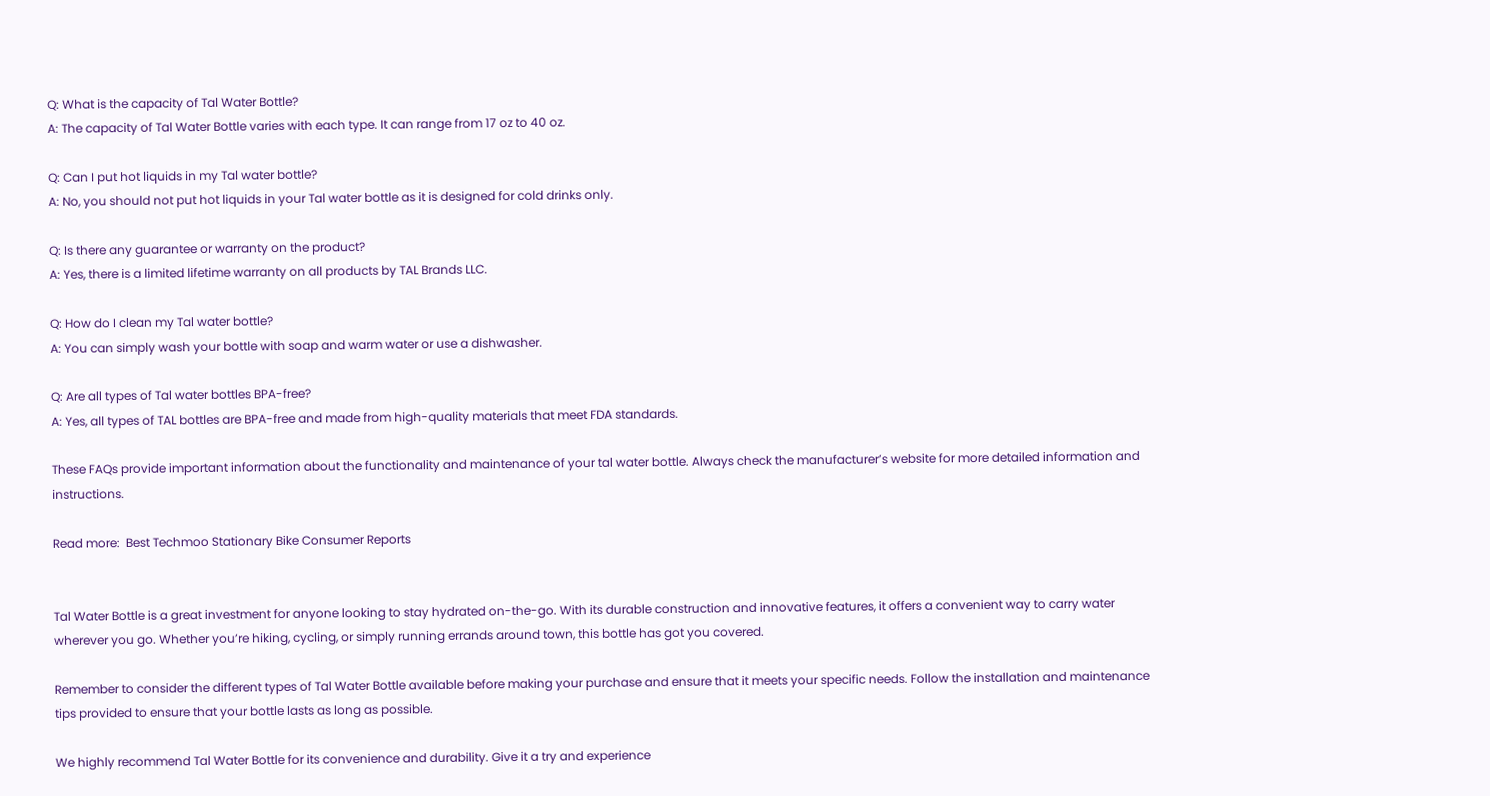Q: What is the capacity of Tal Water Bottle?
A: The capacity of Tal Water Bottle varies with each type. It can range from 17 oz to 40 oz.

Q: Can I put hot liquids in my Tal water bottle?
A: No, you should not put hot liquids in your Tal water bottle as it is designed for cold drinks only.

Q: Is there any guarantee or warranty on the product?
A: Yes, there is a limited lifetime warranty on all products by TAL Brands LLC.

Q: How do I clean my Tal water bottle?
A: You can simply wash your bottle with soap and warm water or use a dishwasher.

Q: Are all types of Tal water bottles BPA-free?
A: Yes, all types of TAL bottles are BPA-free and made from high-quality materials that meet FDA standards.

These FAQs provide important information about the functionality and maintenance of your tal water bottle. Always check the manufacturer’s website for more detailed information and instructions.

Read more:  Best Techmoo Stationary Bike Consumer Reports


Tal Water Bottle is a great investment for anyone looking to stay hydrated on-the-go. With its durable construction and innovative features, it offers a convenient way to carry water wherever you go. Whether you’re hiking, cycling, or simply running errands around town, this bottle has got you covered.

Remember to consider the different types of Tal Water Bottle available before making your purchase and ensure that it meets your specific needs. Follow the installation and maintenance tips provided to ensure that your bottle lasts as long as possible.

We highly recommend Tal Water Bottle for its convenience and durability. Give it a try and experience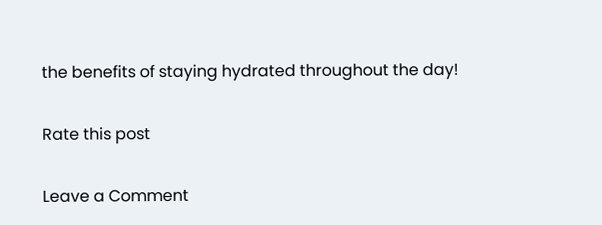the benefits of staying hydrated throughout the day!

Rate this post

Leave a Comment